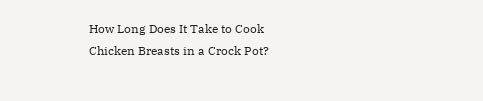How Long Does It Take to Cook Chicken Breasts in a Crock Pot?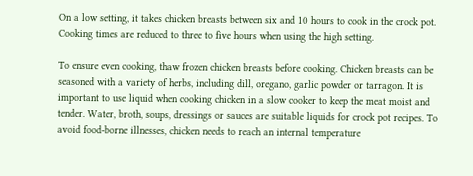On a low setting, it takes chicken breasts between six and 10 hours to cook in the crock pot. Cooking times are reduced to three to five hours when using the high setting.

To ensure even cooking, thaw frozen chicken breasts before cooking. Chicken breasts can be seasoned with a variety of herbs, including dill, oregano, garlic powder or tarragon. It is important to use liquid when cooking chicken in a slow cooker to keep the meat moist and tender. Water, broth, soups, dressings or sauces are suitable liquids for crock pot recipes. To avoid food-borne illnesses, chicken needs to reach an internal temperature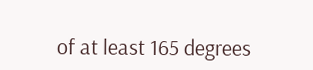of at least 165 degrees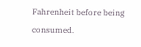Fahrenheit before being consumed.